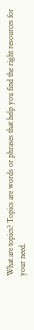What are topics? Topics are words or phrases that help you find the right resources for your need.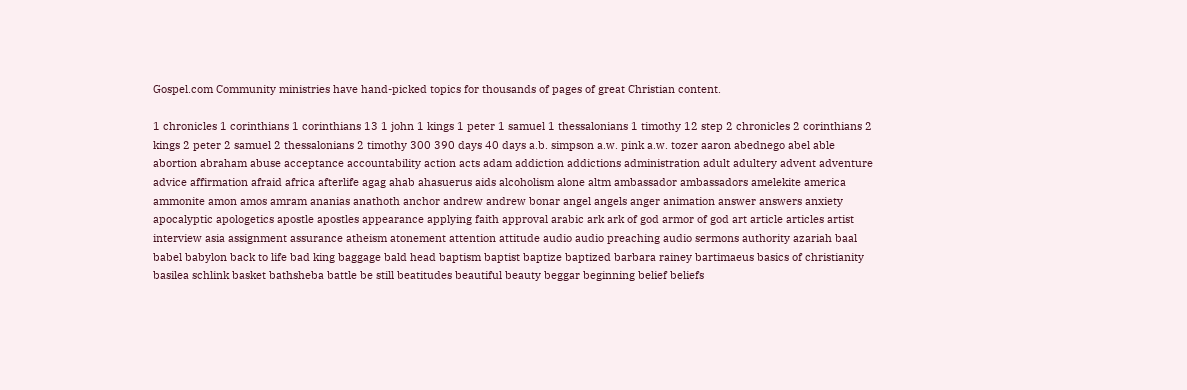Gospel.com Community ministries have hand-picked topics for thousands of pages of great Christian content.

1 chronicles 1 corinthians 1 corinthians 13 1 john 1 kings 1 peter 1 samuel 1 thessalonians 1 timothy 12 step 2 chronicles 2 corinthians 2 kings 2 peter 2 samuel 2 thessalonians 2 timothy 300 390 days 40 days a.b. simpson a.w. pink a.w. tozer aaron abednego abel able abortion abraham abuse acceptance accountability action acts adam addiction addictions administration adult adultery advent adventure advice affirmation afraid africa afterlife agag ahab ahasuerus aids alcoholism alone altm ambassador ambassadors amelekite america ammonite amon amos amram ananias anathoth anchor andrew andrew bonar angel angels anger animation answer answers anxiety apocalyptic apologetics apostle apostles appearance applying faith approval arabic ark ark of god armor of god art article articles artist interview asia assignment assurance atheism atonement attention attitude audio audio preaching audio sermons authority azariah baal babel babylon back to life bad king baggage bald head baptism baptist baptize baptized barbara rainey bartimaeus basics of christianity basilea schlink basket bathsheba battle be still beatitudes beautiful beauty beggar beginning belief beliefs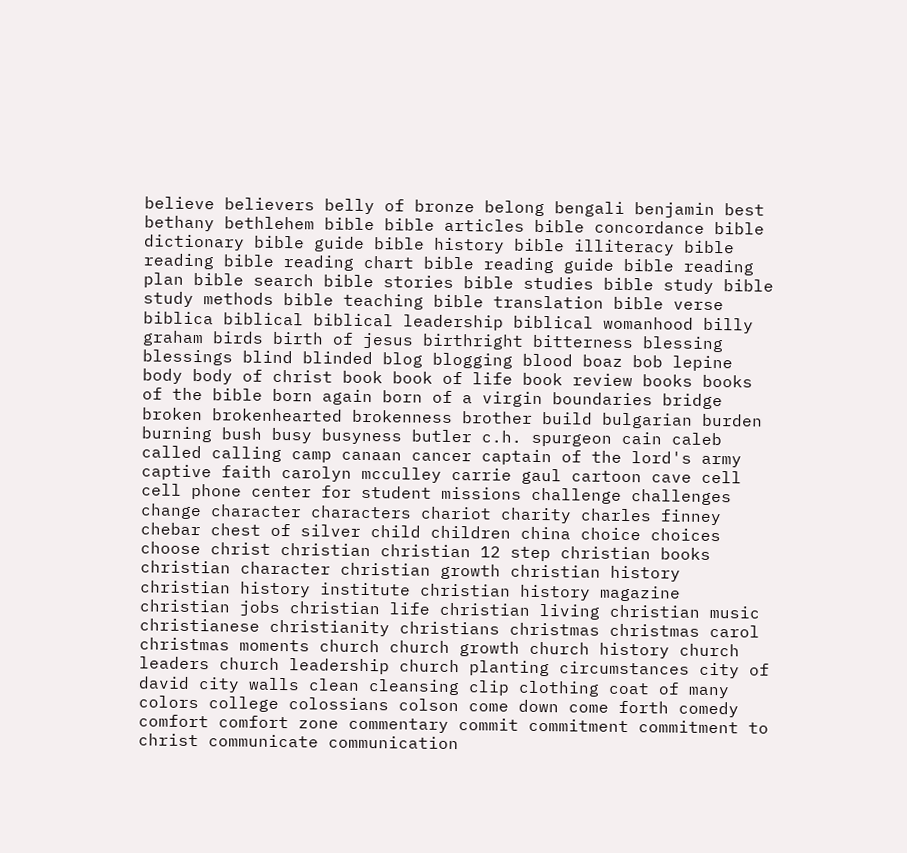believe believers belly of bronze belong bengali benjamin best bethany bethlehem bible bible articles bible concordance bible dictionary bible guide bible history bible illiteracy bible reading bible reading chart bible reading guide bible reading plan bible search bible stories bible studies bible study bible study methods bible teaching bible translation bible verse biblica biblical biblical leadership biblical womanhood billy graham birds birth of jesus birthright bitterness blessing blessings blind blinded blog blogging blood boaz bob lepine body body of christ book book of life book review books books of the bible born again born of a virgin boundaries bridge broken brokenhearted brokenness brother build bulgarian burden burning bush busy busyness butler c.h. spurgeon cain caleb called calling camp canaan cancer captain of the lord's army captive faith carolyn mcculley carrie gaul cartoon cave cell cell phone center for student missions challenge challenges change character characters chariot charity charles finney chebar chest of silver child children china choice choices choose christ christian christian 12 step christian books christian character christian growth christian history christian history institute christian history magazine christian jobs christian life christian living christian music christianese christianity christians christmas christmas carol christmas moments church church growth church history church leaders church leadership church planting circumstances city of david city walls clean cleansing clip clothing coat of many colors college colossians colson come down come forth comedy comfort comfort zone commentary commit commitment commitment to christ communicate communication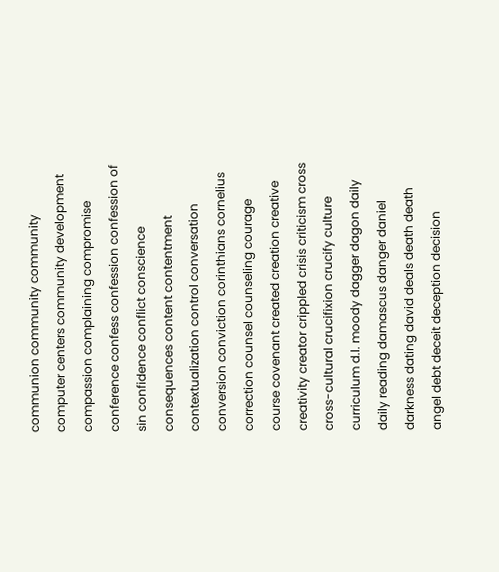communion community community computer centers community development compassion complaining compromise conference confess confession confession of sin confidence conflict conscience consequences content contentment contextualization control conversation conversion conviction corinthians cornelius correction counsel counseling courage course covenant created creation creative creativity creator crippled crisis criticism cross cross-cultural crucifixion crucify culture curriculum d.l. moody dagger dagon daily daily reading damascus danger daniel darkness dating david deals death death angel debt deceit deception decision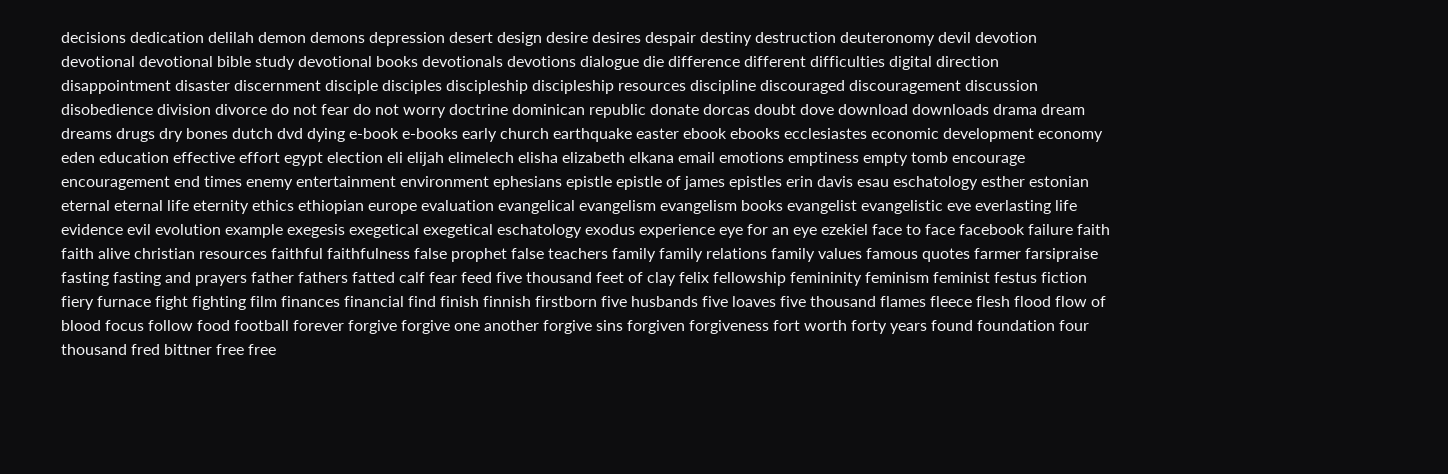decisions dedication delilah demon demons depression desert design desire desires despair destiny destruction deuteronomy devil devotion devotional devotional bible study devotional books devotionals devotions dialogue die difference different difficulties digital direction disappointment disaster discernment disciple disciples discipleship discipleship resources discipline discouraged discouragement discussion disobedience division divorce do not fear do not worry doctrine dominican republic donate dorcas doubt dove download downloads drama dream dreams drugs dry bones dutch dvd dying e-book e-books early church earthquake easter ebook ebooks ecclesiastes economic development economy eden education effective effort egypt election eli elijah elimelech elisha elizabeth elkana email emotions emptiness empty tomb encourage encouragement end times enemy entertainment environment ephesians epistle epistle of james epistles erin davis esau eschatology esther estonian eternal eternal life eternity ethics ethiopian europe evaluation evangelical evangelism evangelism books evangelist evangelistic eve everlasting life evidence evil evolution example exegesis exegetical exegetical eschatology exodus experience eye for an eye ezekiel face to face facebook failure faith faith alive christian resources faithful faithfulness false prophet false teachers family family relations family values famous quotes farmer farsipraise fasting fasting and prayers father fathers fatted calf fear feed five thousand feet of clay felix fellowship femininity feminism feminist festus fiction fiery furnace fight fighting film finances financial find finish finnish firstborn five husbands five loaves five thousand flames fleece flesh flood flow of blood focus follow food football forever forgive forgive one another forgive sins forgiven forgiveness fort worth forty years found foundation four thousand fred bittner free free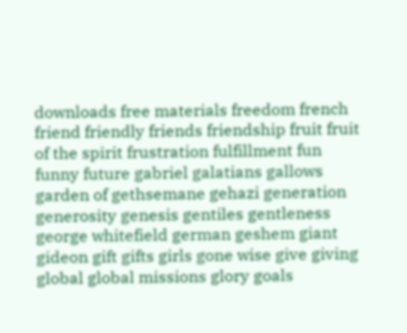downloads free materials freedom french friend friendly friends friendship fruit fruit of the spirit frustration fulfillment fun funny future gabriel galatians gallows garden of gethsemane gehazi generation generosity genesis gentiles gentleness george whitefield german geshem giant gideon gift gifts girls gone wise give giving global global missions glory goals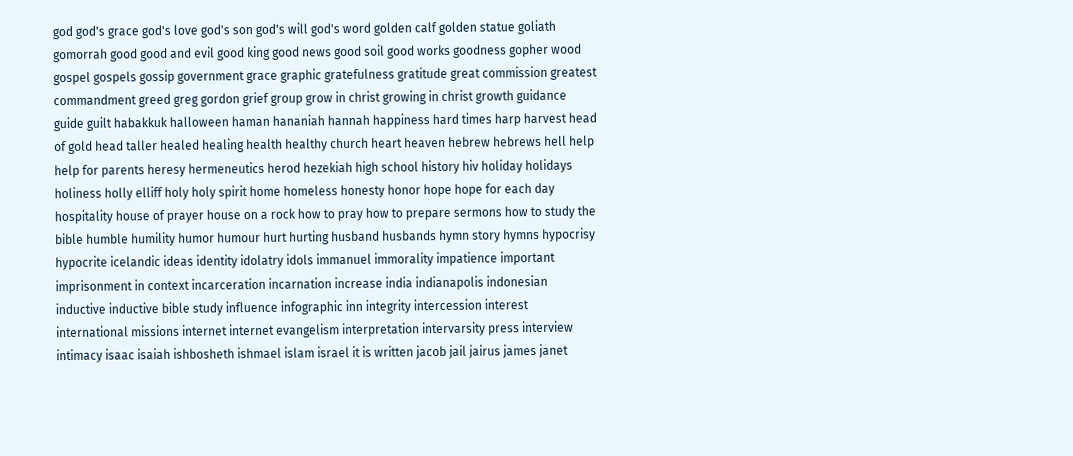god god's grace god's love god's son god's will god's word golden calf golden statue goliath gomorrah good good and evil good king good news good soil good works goodness gopher wood gospel gospels gossip government grace graphic gratefulness gratitude great commission greatest commandment greed greg gordon grief group grow in christ growing in christ growth guidance guide guilt habakkuk halloween haman hananiah hannah happiness hard times harp harvest head of gold head taller healed healing health healthy church heart heaven hebrew hebrews hell help help for parents heresy hermeneutics herod hezekiah high school history hiv holiday holidays holiness holly elliff holy holy spirit home homeless honesty honor hope hope for each day hospitality house of prayer house on a rock how to pray how to prepare sermons how to study the bible humble humility humor humour hurt hurting husband husbands hymn story hymns hypocrisy hypocrite icelandic ideas identity idolatry idols immanuel immorality impatience important imprisonment in context incarceration incarnation increase india indianapolis indonesian inductive inductive bible study influence infographic inn integrity intercession interest international missions internet internet evangelism interpretation intervarsity press interview intimacy isaac isaiah ishbosheth ishmael islam israel it is written jacob jail jairus james janet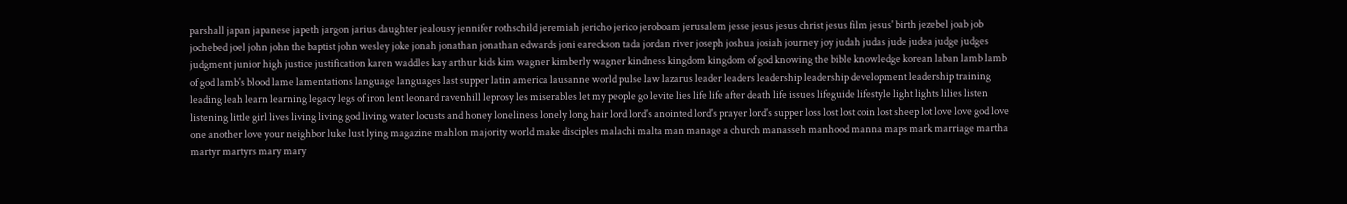parshall japan japanese japeth jargon jarius daughter jealousy jennifer rothschild jeremiah jericho jerico jeroboam jerusalem jesse jesus jesus christ jesus film jesus' birth jezebel joab job jochebed joel john john the baptist john wesley joke jonah jonathan jonathan edwards joni eareckson tada jordan river joseph joshua josiah journey joy judah judas jude judea judge judges judgment junior high justice justification karen waddles kay arthur kids kim wagner kimberly wagner kindness kingdom kingdom of god knowing the bible knowledge korean laban lamb lamb of god lamb's blood lame lamentations language languages last supper latin america lausanne world pulse law lazarus leader leaders leadership leadership development leadership training leading leah learn learning legacy legs of iron lent leonard ravenhill leprosy les miserables let my people go levite lies life life after death life issues lifeguide lifestyle light lights lilies listen listening little girl lives living living god living water locusts and honey loneliness lonely long hair lord lord's anointed lord's prayer lord's supper loss lost lost coin lost sheep lot love love god love one another love your neighbor luke lust lying magazine mahlon majority world make disciples malachi malta man manage a church manasseh manhood manna maps mark marriage martha martyr martyrs mary mary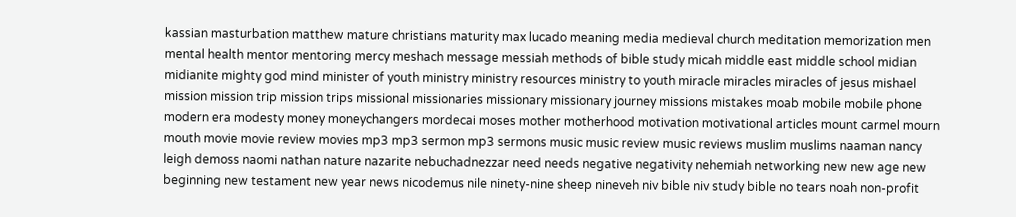kassian masturbation matthew mature christians maturity max lucado meaning media medieval church meditation memorization men mental health mentor mentoring mercy meshach message messiah methods of bible study micah middle east middle school midian midianite mighty god mind minister of youth ministry ministry resources ministry to youth miracle miracles miracles of jesus mishael mission mission trip mission trips missional missionaries missionary missionary journey missions mistakes moab mobile mobile phone modern era modesty money moneychangers mordecai moses mother motherhood motivation motivational articles mount carmel mourn mouth movie movie review movies mp3 mp3 sermon mp3 sermons music music review music reviews muslim muslims naaman nancy leigh demoss naomi nathan nature nazarite nebuchadnezzar need needs negative negativity nehemiah networking new new age new beginning new testament new year news nicodemus nile ninety-nine sheep nineveh niv bible niv study bible no tears noah non-profit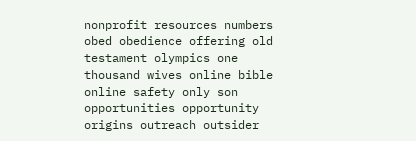nonprofit resources numbers obed obedience offering old testament olympics one thousand wives online bible online safety only son opportunities opportunity origins outreach outsider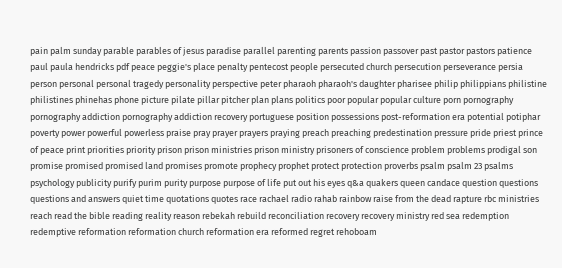pain palm sunday parable parables of jesus paradise parallel parenting parents passion passover past pastor pastors patience paul paula hendricks pdf peace peggie's place penalty pentecost people persecuted church persecution perseverance persia person personal personal tragedy personality perspective peter pharaoh pharaoh's daughter pharisee philip philippians philistine philistines phinehas phone picture pilate pillar pitcher plan plans politics poor popular popular culture porn pornography pornography addiction pornography addiction recovery portuguese position possessions post-reformation era potential potiphar poverty power powerful powerless praise pray prayer prayers praying preach preaching predestination pressure pride priest prince of peace print priorities priority prison prison ministries prison ministry prisoners of conscience problem problems prodigal son promise promised promised land promises promote prophecy prophet protect protection proverbs psalm psalm 23 psalms psychology publicity purify purim purity purpose purpose of life put out his eyes q&a quakers queen candace question questions questions and answers quiet time quotations quotes race rachael radio rahab rainbow raise from the dead rapture rbc ministries reach read the bible reading reality reason rebekah rebuild reconciliation recovery recovery ministry red sea redemption redemptive reformation reformation church reformation era reformed regret rehoboam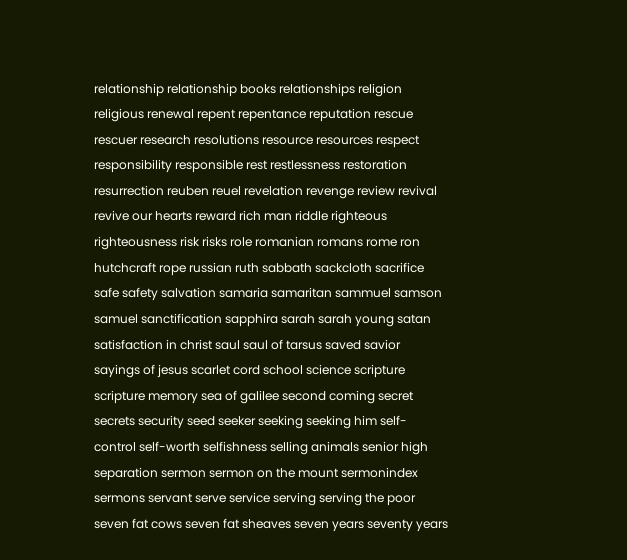relationship relationship books relationships religion religious renewal repent repentance reputation rescue rescuer research resolutions resource resources respect responsibility responsible rest restlessness restoration resurrection reuben reuel revelation revenge review revival revive our hearts reward rich man riddle righteous righteousness risk risks role romanian romans rome ron hutchcraft rope russian ruth sabbath sackcloth sacrifice safe safety salvation samaria samaritan sammuel samson samuel sanctification sapphira sarah sarah young satan satisfaction in christ saul saul of tarsus saved savior sayings of jesus scarlet cord school science scripture scripture memory sea of galilee second coming secret secrets security seed seeker seeking seeking him self-control self-worth selfishness selling animals senior high separation sermon sermon on the mount sermonindex sermons servant serve service serving serving the poor seven fat cows seven fat sheaves seven years seventy years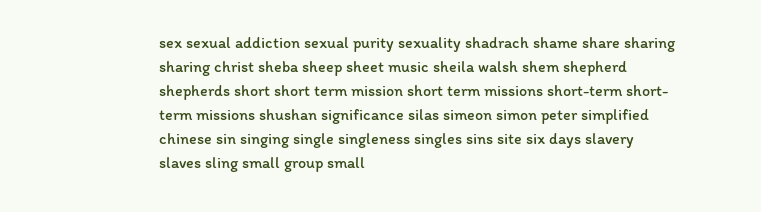sex sexual addiction sexual purity sexuality shadrach shame share sharing sharing christ sheba sheep sheet music sheila walsh shem shepherd shepherds short short term mission short term missions short-term short-term missions shushan significance silas simeon simon peter simplified chinese sin singing single singleness singles sins site six days slavery slaves sling small group small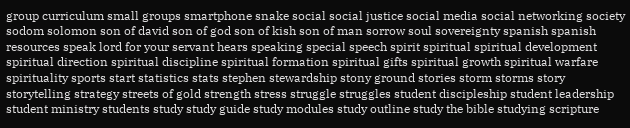group curriculum small groups smartphone snake social social justice social media social networking society sodom solomon son of david son of god son of kish son of man sorrow soul sovereignty spanish spanish resources speak lord for your servant hears speaking special speech spirit spiritual spiritual development spiritual direction spiritual discipline spiritual formation spiritual gifts spiritual growth spiritual warfare spirituality sports start statistics stats stephen stewardship stony ground stories storm storms story storytelling strategy streets of gold strength stress struggle struggles student discipleship student leadership student ministry students study study guide study modules study outline study the bible studying scripture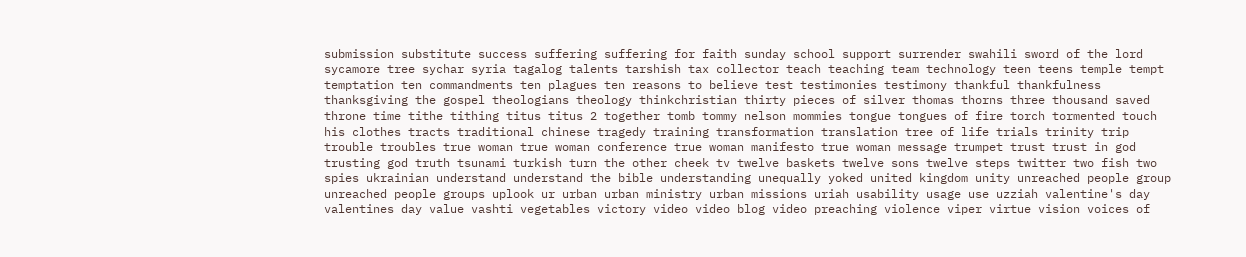submission substitute success suffering suffering for faith sunday school support surrender swahili sword of the lord sycamore tree sychar syria tagalog talents tarshish tax collector teach teaching team technology teen teens temple tempt temptation ten commandments ten plagues ten reasons to believe test testimonies testimony thankful thankfulness thanksgiving the gospel theologians theology thinkchristian thirty pieces of silver thomas thorns three thousand saved throne time tithe tithing titus titus 2 together tomb tommy nelson mommies tongue tongues of fire torch tormented touch his clothes tracts traditional chinese tragedy training transformation translation tree of life trials trinity trip trouble troubles true woman true woman conference true woman manifesto true woman message trumpet trust trust in god trusting god truth tsunami turkish turn the other cheek tv twelve baskets twelve sons twelve steps twitter two fish two spies ukrainian understand understand the bible understanding unequally yoked united kingdom unity unreached people group unreached people groups uplook ur urban urban ministry urban missions uriah usability usage use uzziah valentine's day valentines day value vashti vegetables victory video video blog video preaching violence viper virtue vision voices of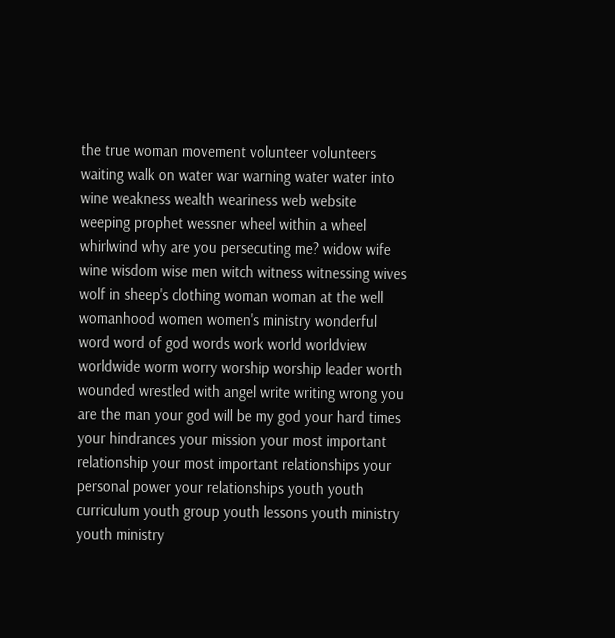the true woman movement volunteer volunteers waiting walk on water war warning water water into wine weakness wealth weariness web website weeping prophet wessner wheel within a wheel whirlwind why are you persecuting me? widow wife wine wisdom wise men witch witness witnessing wives wolf in sheep's clothing woman woman at the well womanhood women women's ministry wonderful word word of god words work world worldview worldwide worm worry worship worship leader worth wounded wrestled with angel write writing wrong you are the man your god will be my god your hard times your hindrances your mission your most important relationship your most important relationships your personal power your relationships youth youth curriculum youth group youth lessons youth ministry youth ministry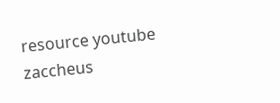resource youtube zaccheus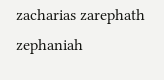zacharias zarephath zephaniah